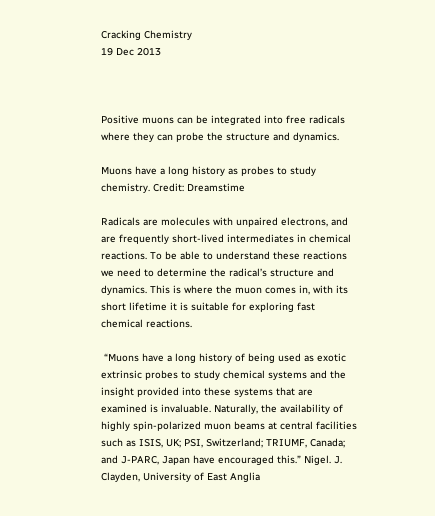Cracking Chemistry
19 Dec 2013



Positive muons can be integrated into free radicals where they can probe the structure and dynamics.

Muons have a long history as probes to study chemistry. Credit: Dreamstime

Radicals are molecules with unpaired electrons, and are frequently short-lived intermediates in chemical reactions. To be able to understand these reactions we need to determine the radical’s structure and dynamics. This is where the muon comes in, with its short lifetime it is suitable for exploring fast chemical reactions.

 “Muons have a long history of being used as exotic extrinsic probes to study chemical systems and the insight provided into these systems that are examined is invaluable. Naturally, the availability of highly spin-polarized muon beams at central facilities such as ISIS, UK; PSI, Switzerland; TRIUMF, Canada; and J-PARC, Japan have encouraged this.” Nigel. J. Clayden, University of East Anglia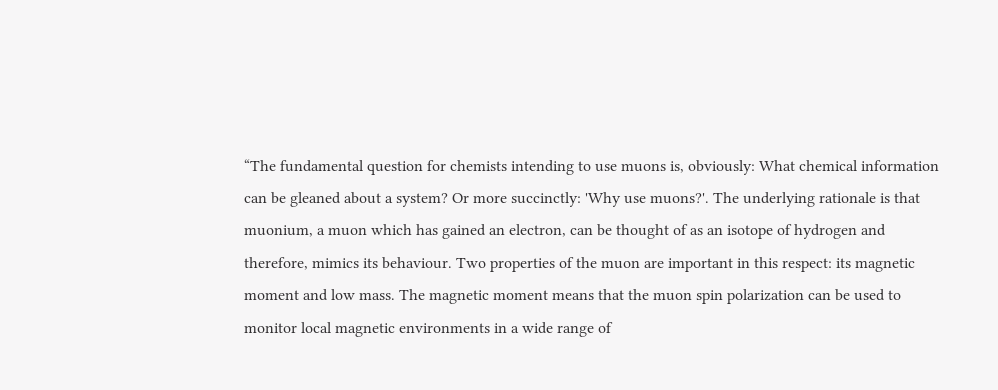“The fundamental question for chemists intending to use muons is, obviously: What chemical information can be gleaned about a system? Or more succinctly: 'Why use muons?'. The underlying rationale is that muonium, a muon which has gained an electron, can be thought of as an isotope of hydrogen and therefore, mimics its behaviour. Two properties of the muon are important in this respect: its magnetic moment and low mass. The magnetic moment means that the muon spin polarization can be used to monitor local magnetic environments in a wide range of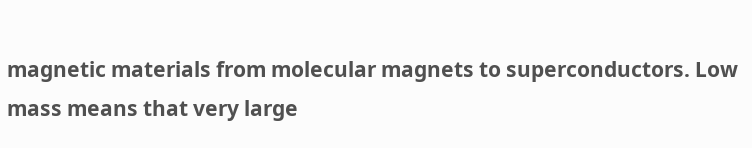magnetic materials from molecular magnets to superconductors. Low mass means that very large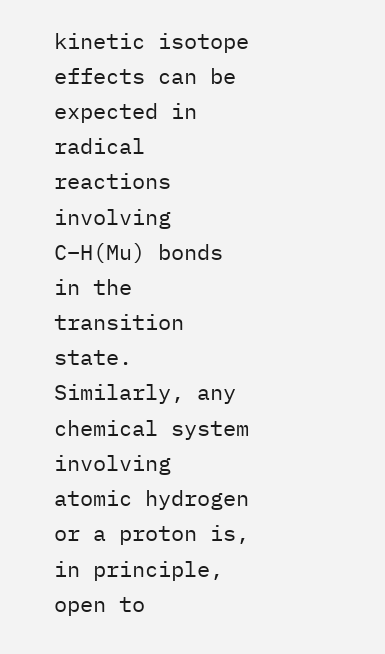kinetic isotope effects can be expected in radical reactions involving C–H(Mu) bonds in the transition state. Similarly, any chemical system involving atomic hydrogen or a proton is, in principle, open to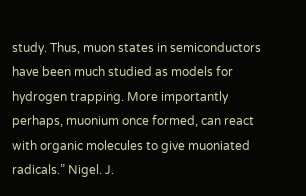study. Thus, muon states in semiconductors have been much studied as models for hydrogen trapping. More importantly perhaps, muonium once formed, can react with organic molecules to give muoniated radicals.” Nigel. J.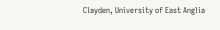Clayden, University of East Anglia